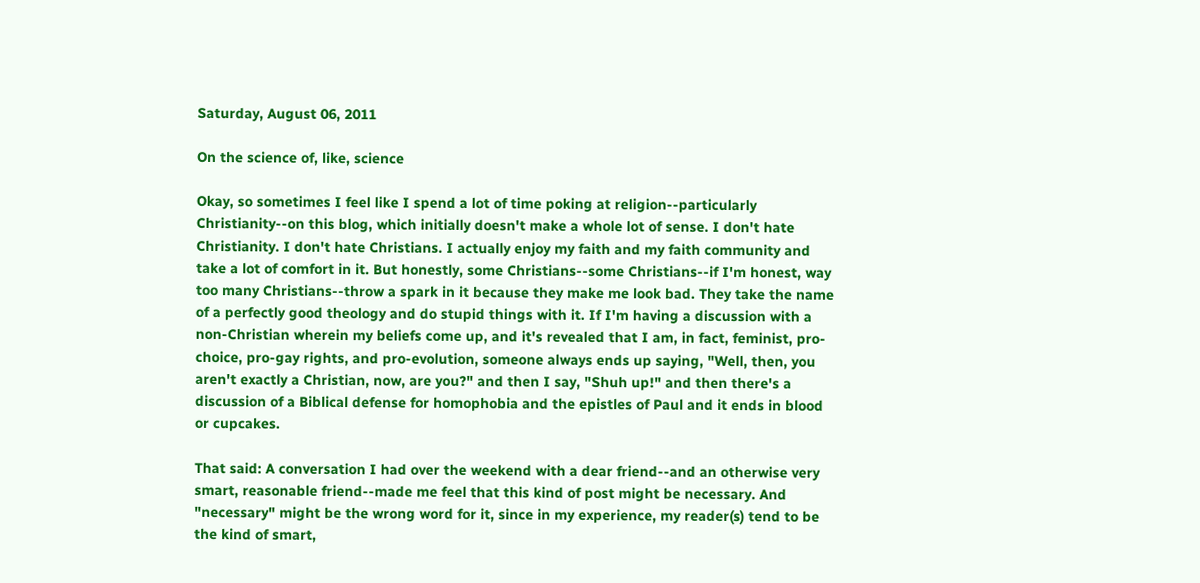Saturday, August 06, 2011

On the science of, like, science

Okay, so sometimes I feel like I spend a lot of time poking at religion--particularly Christianity--on this blog, which initially doesn't make a whole lot of sense. I don't hate Christianity. I don't hate Christians. I actually enjoy my faith and my faith community and take a lot of comfort in it. But honestly, some Christians--some Christians--if I'm honest, way too many Christians--throw a spark in it because they make me look bad. They take the name of a perfectly good theology and do stupid things with it. If I'm having a discussion with a non-Christian wherein my beliefs come up, and it's revealed that I am, in fact, feminist, pro-choice, pro-gay rights, and pro-evolution, someone always ends up saying, "Well, then, you aren't exactly a Christian, now, are you?" and then I say, "Shuh up!" and then there's a discussion of a Biblical defense for homophobia and the epistles of Paul and it ends in blood or cupcakes.

That said: A conversation I had over the weekend with a dear friend--and an otherwise very smart, reasonable friend--made me feel that this kind of post might be necessary. And "necessary" might be the wrong word for it, since in my experience, my reader(s) tend to be the kind of smart,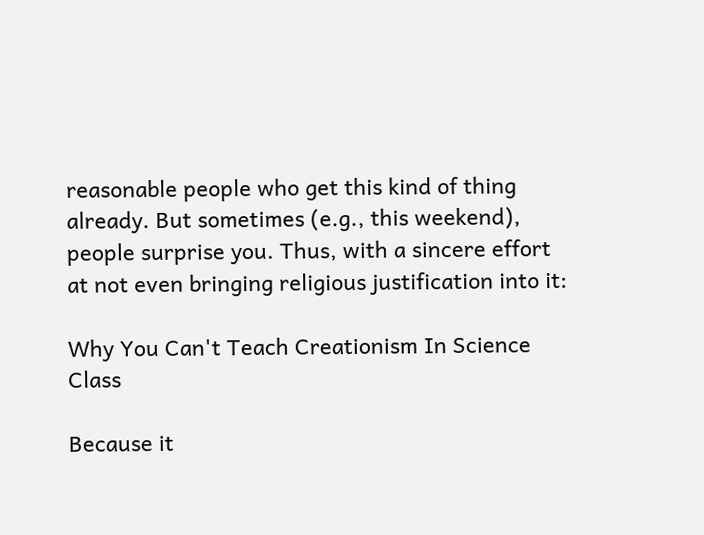reasonable people who get this kind of thing already. But sometimes (e.g., this weekend), people surprise you. Thus, with a sincere effort at not even bringing religious justification into it:

Why You Can't Teach Creationism In Science Class

Because it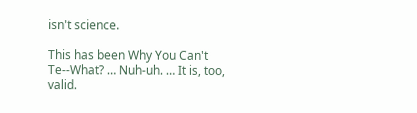isn't science.

This has been Why You Can't Te--What? … Nuh-uh. … It is, too, valid.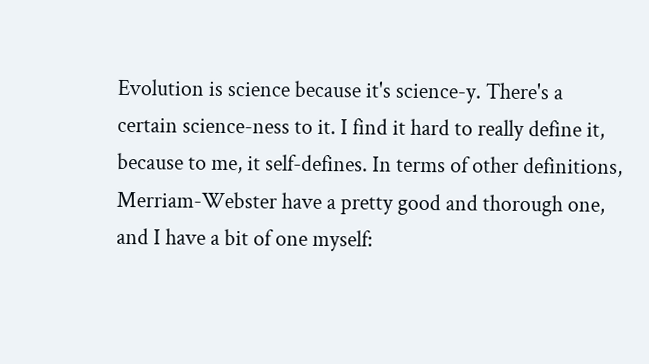Evolution is science because it's science-y. There's a certain science-ness to it. I find it hard to really define it, because to me, it self-defines. In terms of other definitions, Merriam-Webster have a pretty good and thorough one, and I have a bit of one myself: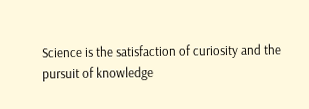Science is the satisfaction of curiosity and the pursuit of knowledge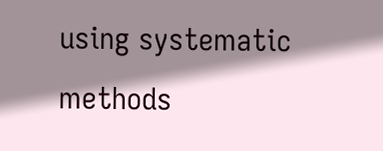using systematic methods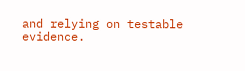and relying on testable evidence.